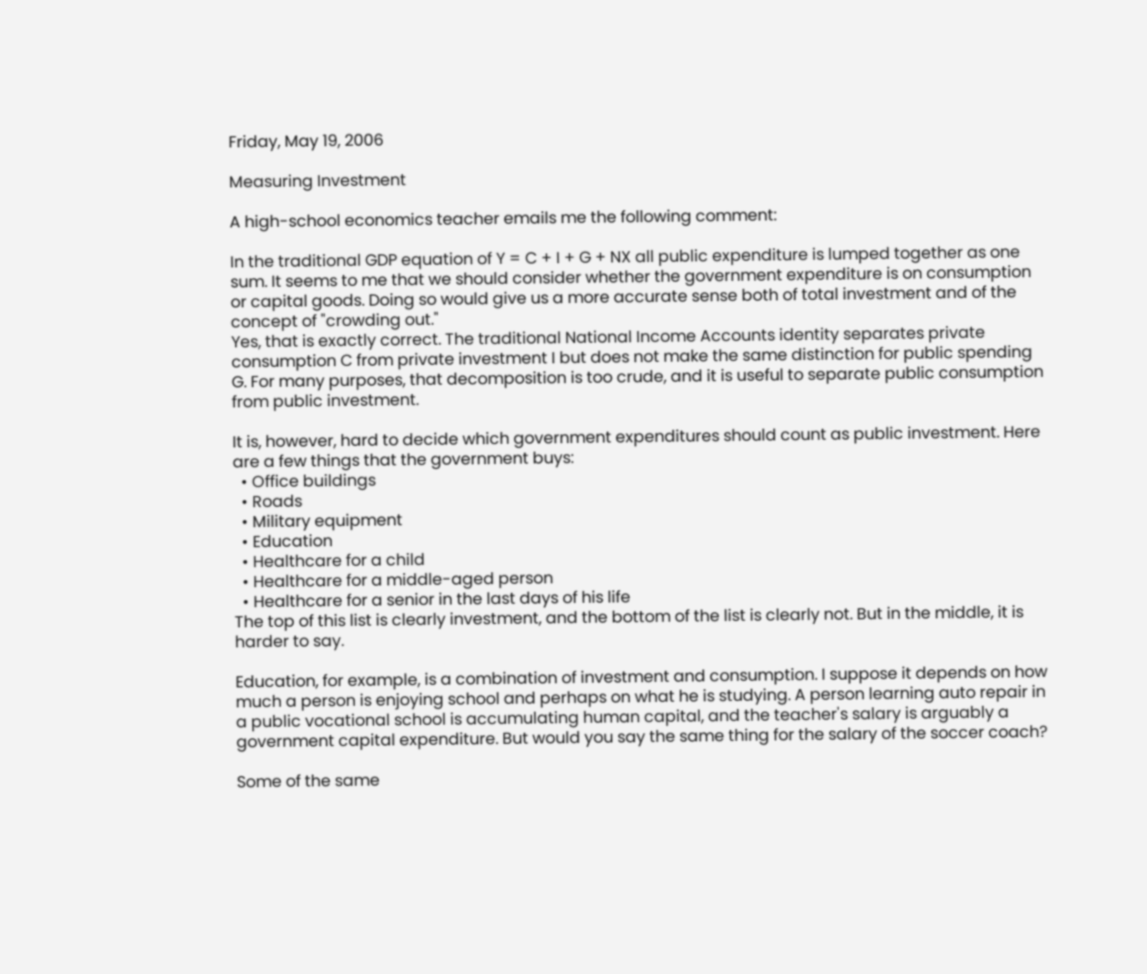Friday, May 19, 2006

Measuring Investment

A high-school economics teacher emails me the following comment:

In the traditional GDP equation of Y = C + I + G + NX all public expenditure is lumped together as one sum. It seems to me that we should consider whether the government expenditure is on consumption or capital goods. Doing so would give us a more accurate sense both of total investment and of the concept of "crowding out."
Yes, that is exactly correct. The traditional National Income Accounts identity separates private consumption C from private investment I but does not make the same distinction for public spending G. For many purposes, that decomposition is too crude, and it is useful to separate public consumption from public investment.

It is, however, hard to decide which government expenditures should count as public investment. Here are a few things that the government buys:
  • Office buildings
  • Roads
  • Military equipment
  • Education
  • Healthcare for a child
  • Healthcare for a middle-aged person
  • Healthcare for a senior in the last days of his life
The top of this list is clearly investment, and the bottom of the list is clearly not. But in the middle, it is harder to say.

Education, for example, is a combination of investment and consumption. I suppose it depends on how much a person is enjoying school and perhaps on what he is studying. A person learning auto repair in a public vocational school is accumulating human capital, and the teacher's salary is arguably a government capital expenditure. But would you say the same thing for the salary of the soccer coach?

Some of the same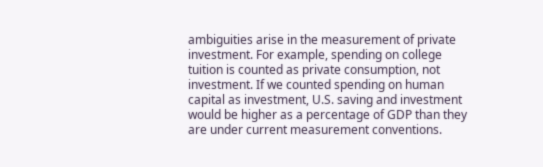ambiguities arise in the measurement of private investment. For example, spending on college tuition is counted as private consumption, not investment. If we counted spending on human capital as investment, U.S. saving and investment would be higher as a percentage of GDP than they are under current measurement conventions.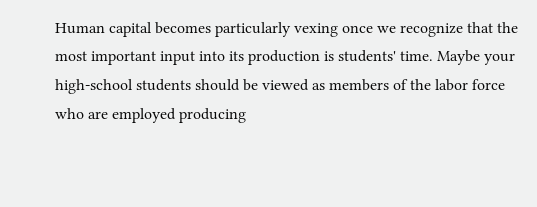Human capital becomes particularly vexing once we recognize that the most important input into its production is students' time. Maybe your high-school students should be viewed as members of the labor force who are employed producing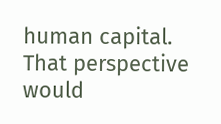human capital. That perspective would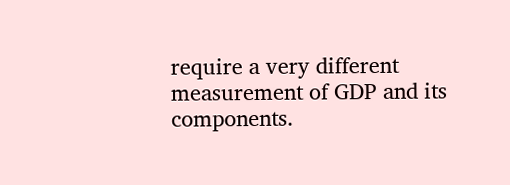require a very different measurement of GDP and its components.